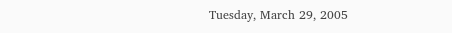Tuesday, March 29, 2005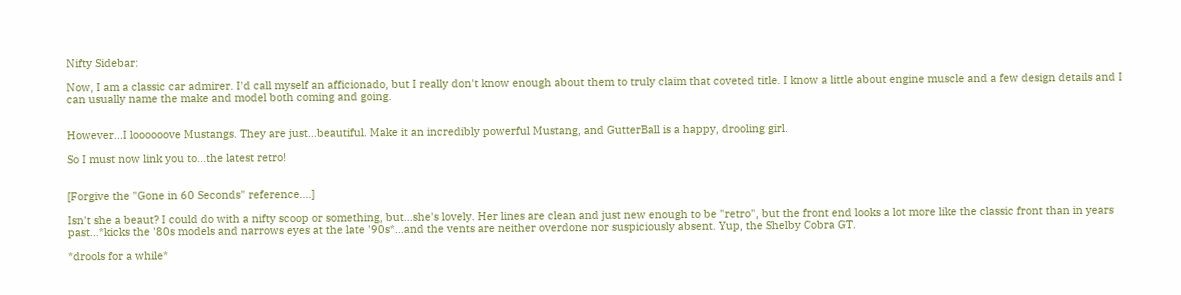Nifty Sidebar:

Now, I am a classic car admirer. I'd call myself an afficionado, but I really don't know enough about them to truly claim that coveted title. I know a little about engine muscle and a few design details and I can usually name the make and model both coming and going.


However...I loooooove Mustangs. They are just...beautiful. Make it an incredibly powerful Mustang, and GutterBall is a happy, drooling girl.

So I must now link you to...the latest retro!


[Forgive the "Gone in 60 Seconds" reference....]

Isn't she a beaut? I could do with a nifty scoop or something, but...she's lovely. Her lines are clean and just new enough to be "retro", but the front end looks a lot more like the classic front than in years past...*kicks the '80s models and narrows eyes at the late '90s*...and the vents are neither overdone nor suspiciously absent. Yup, the Shelby Cobra GT.

*drools for a while*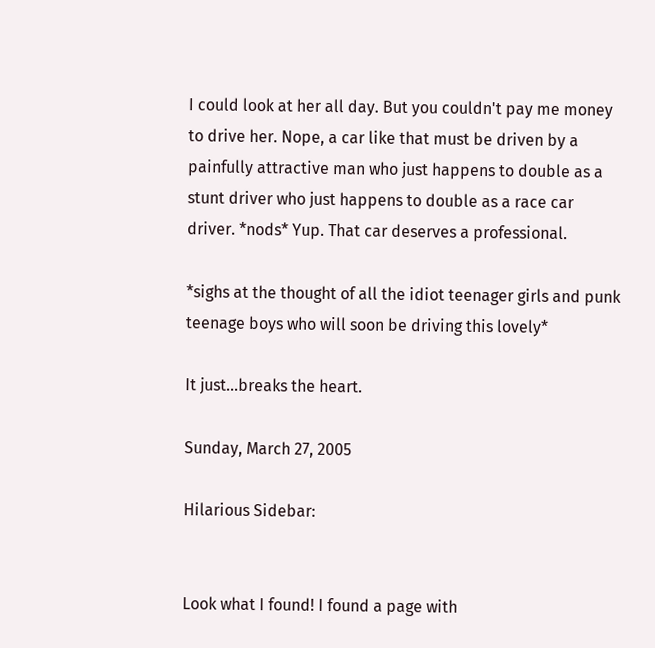I could look at her all day. But you couldn't pay me money to drive her. Nope, a car like that must be driven by a painfully attractive man who just happens to double as a stunt driver who just happens to double as a race car driver. *nods* Yup. That car deserves a professional.

*sighs at the thought of all the idiot teenager girls and punk teenage boys who will soon be driving this lovely*

It just...breaks the heart.

Sunday, March 27, 2005

Hilarious Sidebar:


Look what I found! I found a page with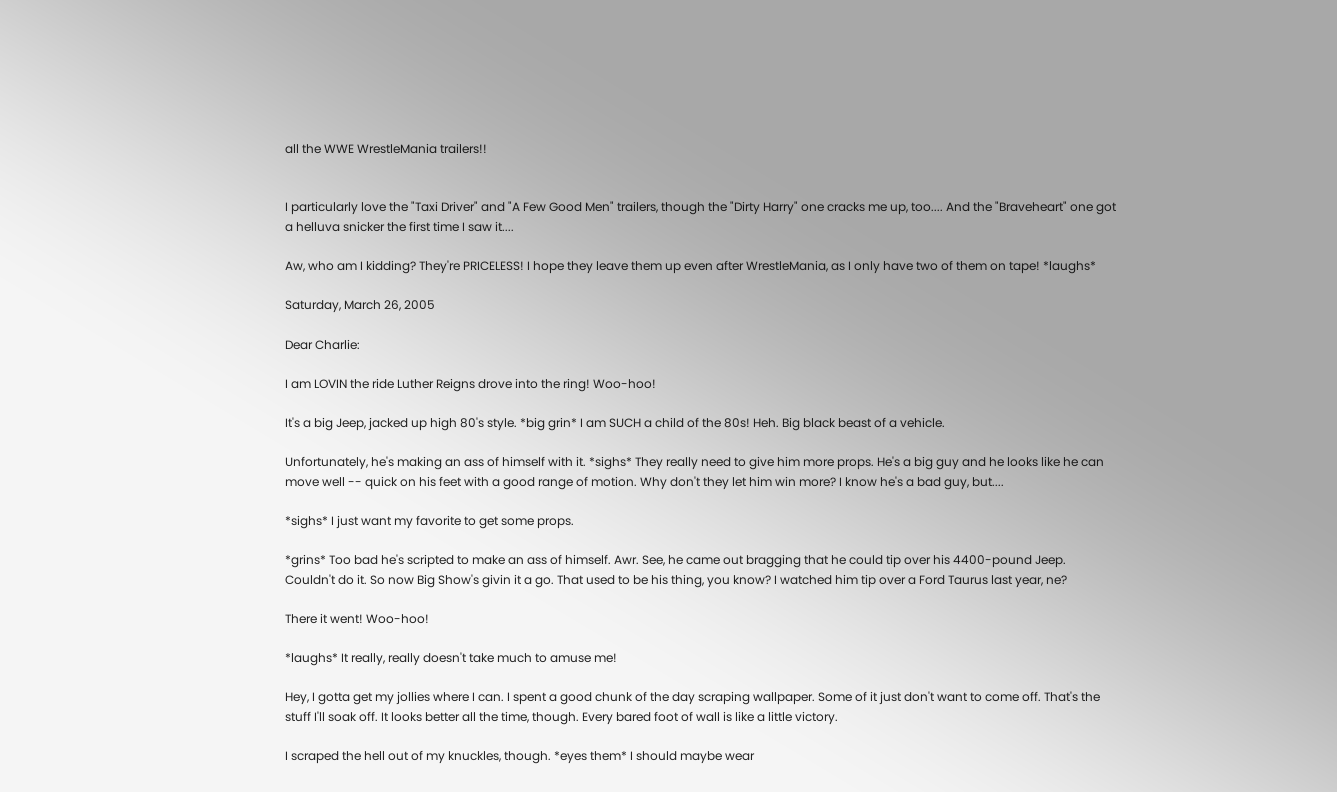all the WWE WrestleMania trailers!!


I particularly love the "Taxi Driver" and "A Few Good Men" trailers, though the "Dirty Harry" one cracks me up, too.... And the "Braveheart" one got a helluva snicker the first time I saw it....

Aw, who am I kidding? They're PRICELESS! I hope they leave them up even after WrestleMania, as I only have two of them on tape! *laughs*

Saturday, March 26, 2005

Dear Charlie:

I am LOVIN the ride Luther Reigns drove into the ring! Woo-hoo!

It's a big Jeep, jacked up high 80's style. *big grin* I am SUCH a child of the 80s! Heh. Big black beast of a vehicle.

Unfortunately, he's making an ass of himself with it. *sighs* They really need to give him more props. He's a big guy and he looks like he can move well -- quick on his feet with a good range of motion. Why don't they let him win more? I know he's a bad guy, but....

*sighs* I just want my favorite to get some props.

*grins* Too bad he's scripted to make an ass of himself. Awr. See, he came out bragging that he could tip over his 4400-pound Jeep. Couldn't do it. So now Big Show's givin it a go. That used to be his thing, you know? I watched him tip over a Ford Taurus last year, ne?

There it went! Woo-hoo!

*laughs* It really, really doesn't take much to amuse me!

Hey, I gotta get my jollies where I can. I spent a good chunk of the day scraping wallpaper. Some of it just don't want to come off. That's the stuff I'll soak off. It looks better all the time, though. Every bared foot of wall is like a little victory.

I scraped the hell out of my knuckles, though. *eyes them* I should maybe wear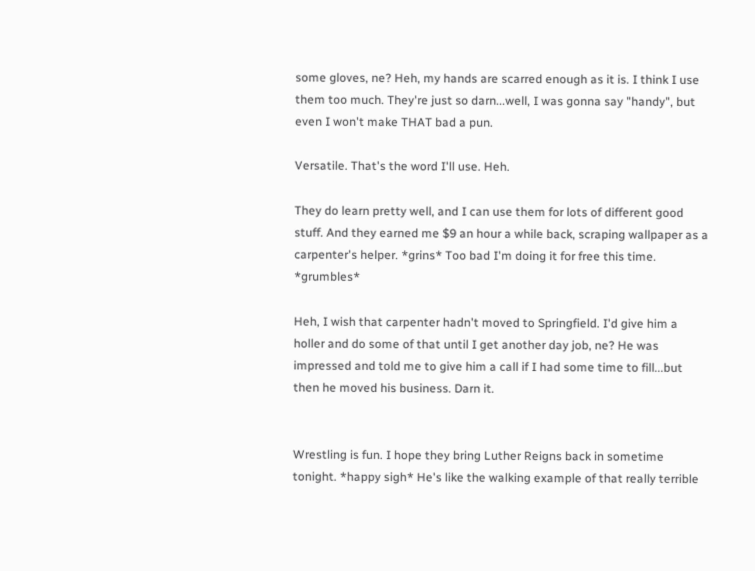some gloves, ne? Heh, my hands are scarred enough as it is. I think I use them too much. They're just so darn...well, I was gonna say "handy", but even I won't make THAT bad a pun.

Versatile. That's the word I'll use. Heh.

They do learn pretty well, and I can use them for lots of different good stuff. And they earned me $9 an hour a while back, scraping wallpaper as a carpenter's helper. *grins* Too bad I'm doing it for free this time. *grumbles*

Heh, I wish that carpenter hadn't moved to Springfield. I'd give him a holler and do some of that until I get another day job, ne? He was impressed and told me to give him a call if I had some time to fill...but then he moved his business. Darn it.


Wrestling is fun. I hope they bring Luther Reigns back in sometime tonight. *happy sigh* He's like the walking example of that really terrible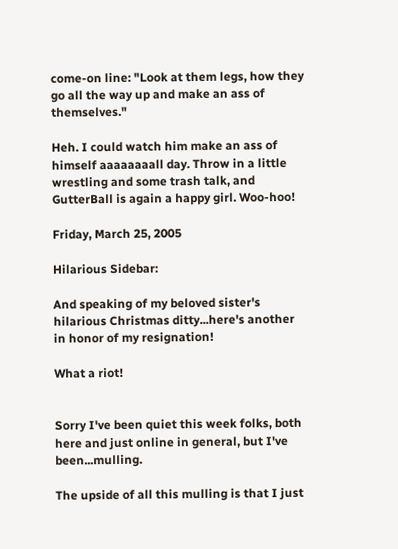come-on line: "Look at them legs, how they go all the way up and make an ass of themselves."

Heh. I could watch him make an ass of himself aaaaaaaall day. Throw in a little wrestling and some trash talk, and GutterBall is again a happy girl. Woo-hoo!

Friday, March 25, 2005

Hilarious Sidebar:

And speaking of my beloved sister's hilarious Christmas ditty...here's another in honor of my resignation!

What a riot!


Sorry I've been quiet this week folks, both here and just online in general, but I've been...mulling.

The upside of all this mulling is that I just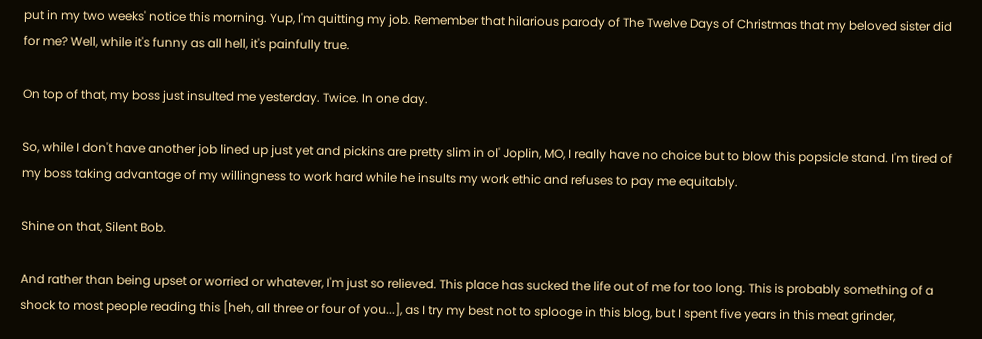put in my two weeks' notice this morning. Yup, I'm quitting my job. Remember that hilarious parody of The Twelve Days of Christmas that my beloved sister did for me? Well, while it's funny as all hell, it's painfully true.

On top of that, my boss just insulted me yesterday. Twice. In one day.

So, while I don't have another job lined up just yet and pickins are pretty slim in ol' Joplin, MO, I really have no choice but to blow this popsicle stand. I'm tired of my boss taking advantage of my willingness to work hard while he insults my work ethic and refuses to pay me equitably.

Shine on that, Silent Bob.

And rather than being upset or worried or whatever, I'm just so relieved. This place has sucked the life out of me for too long. This is probably something of a shock to most people reading this [heh, all three or four of you...], as I try my best not to splooge in this blog, but I spent five years in this meat grinder,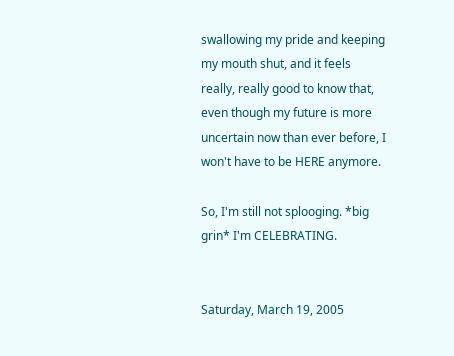swallowing my pride and keeping my mouth shut, and it feels really, really good to know that, even though my future is more uncertain now than ever before, I won't have to be HERE anymore.

So, I'm still not splooging. *big grin* I'm CELEBRATING.


Saturday, March 19, 2005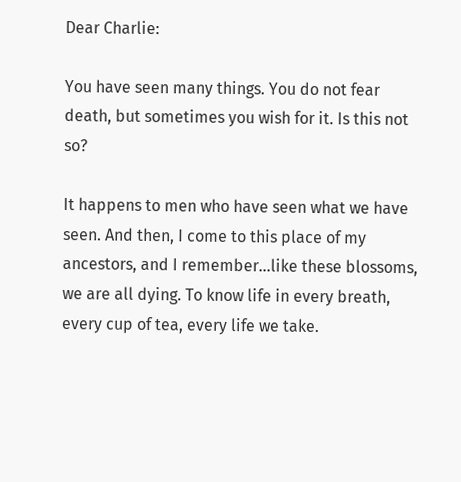Dear Charlie:

You have seen many things. You do not fear death, but sometimes you wish for it. Is this not so?

It happens to men who have seen what we have seen. And then, I come to this place of my ancestors, and I remember...like these blossoms, we are all dying. To know life in every breath, every cup of tea, every life we take.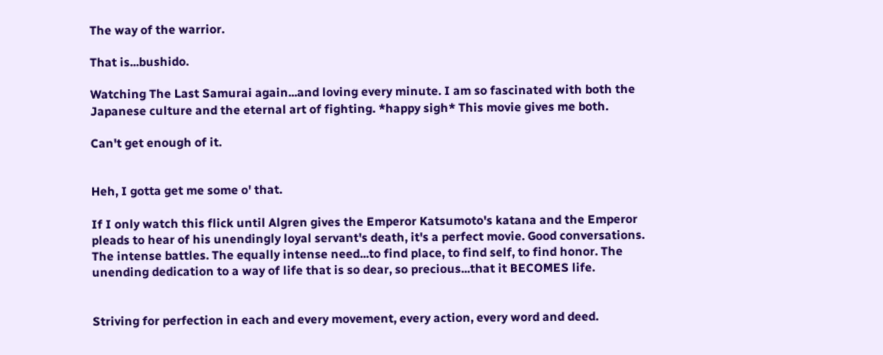The way of the warrior.

That is...bushido.

Watching The Last Samurai again...and loving every minute. I am so fascinated with both the Japanese culture and the eternal art of fighting. *happy sigh* This movie gives me both.

Can't get enough of it.


Heh, I gotta get me some o' that.

If I only watch this flick until Algren gives the Emperor Katsumoto's katana and the Emperor pleads to hear of his unendingly loyal servant's death, it's a perfect movie. Good conversations. The intense battles. The equally intense need...to find place, to find self, to find honor. The unending dedication to a way of life that is so dear, so precious...that it BECOMES life.


Striving for perfection in each and every movement, every action, every word and deed.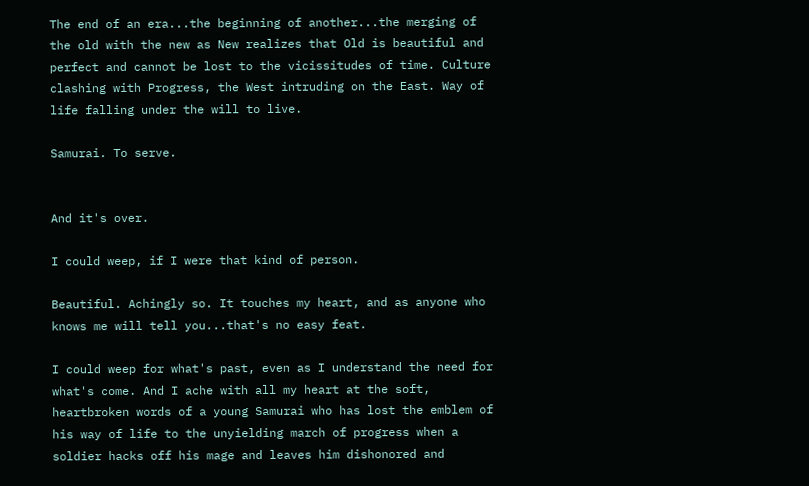The end of an era...the beginning of another...the merging of the old with the new as New realizes that Old is beautiful and perfect and cannot be lost to the vicissitudes of time. Culture clashing with Progress, the West intruding on the East. Way of life falling under the will to live.

Samurai. To serve.


And it's over.

I could weep, if I were that kind of person.

Beautiful. Achingly so. It touches my heart, and as anyone who knows me will tell you...that's no easy feat.

I could weep for what's past, even as I understand the need for what's come. And I ache with all my heart at the soft, heartbroken words of a young Samurai who has lost the emblem of his way of life to the unyielding march of progress when a soldier hacks off his mage and leaves him dishonored and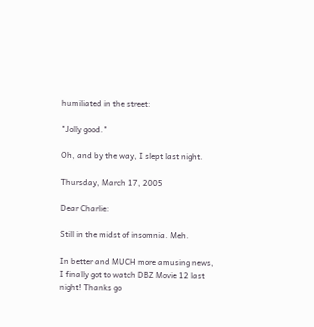humiliated in the street:

"Jolly good."

Oh, and by the way, I slept last night.

Thursday, March 17, 2005

Dear Charlie:

Still in the midst of insomnia. Meh.

In better and MUCH more amusing news, I finally got to watch DBZ Movie 12 last night! Thanks go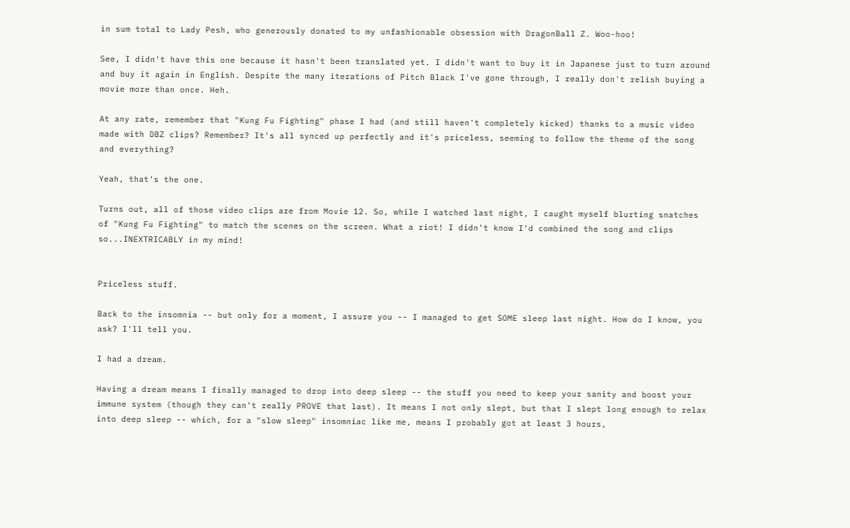in sum total to Lady Pesh, who generously donated to my unfashionable obsession with DragonBall Z. Woo-hoo!

See, I didn't have this one because it hasn't been translated yet. I didn't want to buy it in Japanese just to turn around and buy it again in English. Despite the many iterations of Pitch Black I've gone through, I really don't relish buying a movie more than once. Heh.

At any rate, remember that "Kung Fu Fighting" phase I had (and still haven't completely kicked) thanks to a music video made with DBZ clips? Remember? It's all synced up perfectly and it's priceless, seeming to follow the theme of the song and everything?

Yeah, that's the one.

Turns out, all of those video clips are from Movie 12. So, while I watched last night, I caught myself blurting snatches of "Kung Fu Fighting" to match the scenes on the screen. What a riot! I didn't know I'd combined the song and clips so...INEXTRICABLY in my mind!


Priceless stuff.

Back to the insomnia -- but only for a moment, I assure you -- I managed to get SOME sleep last night. How do I know, you ask? I'll tell you.

I had a dream.

Having a dream means I finally managed to drop into deep sleep -- the stuff you need to keep your sanity and boost your immune system (though they can't really PROVE that last). It means I not only slept, but that I slept long enough to relax into deep sleep -- which, for a "slow sleep" insomniac like me, means I probably got at least 3 hours,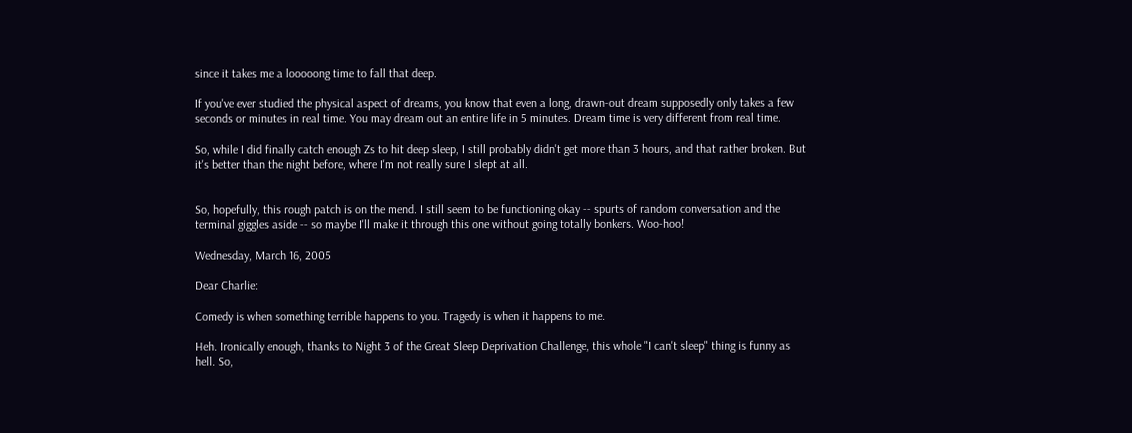since it takes me a looooong time to fall that deep.

If you've ever studied the physical aspect of dreams, you know that even a long, drawn-out dream supposedly only takes a few seconds or minutes in real time. You may dream out an entire life in 5 minutes. Dream time is very different from real time.

So, while I did finally catch enough Zs to hit deep sleep, I still probably didn't get more than 3 hours, and that rather broken. But it's better than the night before, where I'm not really sure I slept at all.


So, hopefully, this rough patch is on the mend. I still seem to be functioning okay -- spurts of random conversation and the terminal giggles aside -- so maybe I'll make it through this one without going totally bonkers. Woo-hoo!

Wednesday, March 16, 2005

Dear Charlie:

Comedy is when something terrible happens to you. Tragedy is when it happens to me.

Heh. Ironically enough, thanks to Night 3 of the Great Sleep Deprivation Challenge, this whole "I can't sleep" thing is funny as hell. So,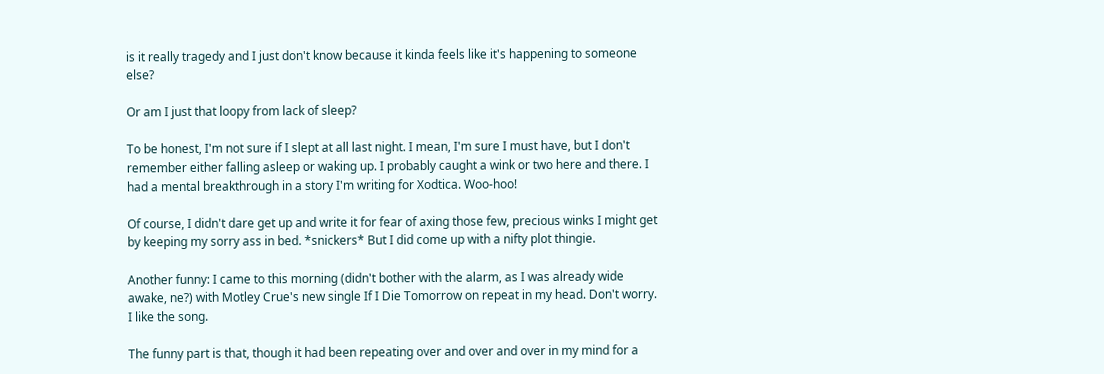is it really tragedy and I just don't know because it kinda feels like it's happening to someone else?

Or am I just that loopy from lack of sleep?

To be honest, I'm not sure if I slept at all last night. I mean, I'm sure I must have, but I don't remember either falling asleep or waking up. I probably caught a wink or two here and there. I had a mental breakthrough in a story I'm writing for Xodtica. Woo-hoo!

Of course, I didn't dare get up and write it for fear of axing those few, precious winks I might get by keeping my sorry ass in bed. *snickers* But I did come up with a nifty plot thingie.

Another funny: I came to this morning (didn't bother with the alarm, as I was already wide awake, ne?) with Motley Crue's new single If I Die Tomorrow on repeat in my head. Don't worry. I like the song.

The funny part is that, though it had been repeating over and over and over in my mind for a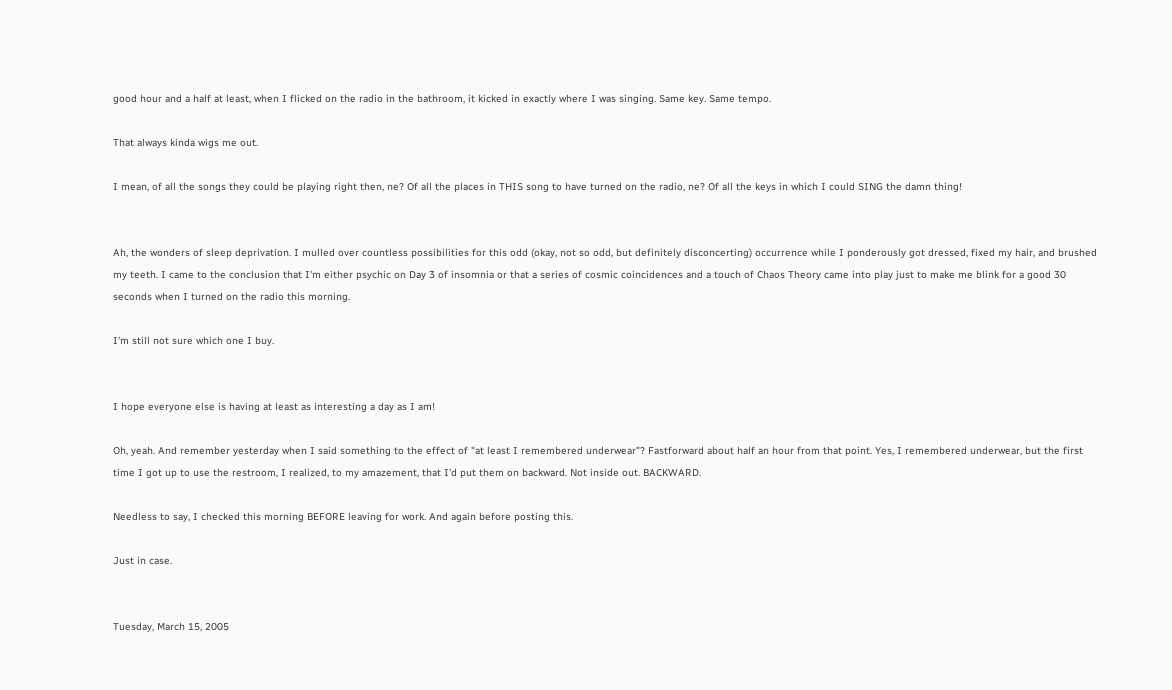good hour and a half at least, when I flicked on the radio in the bathroom, it kicked in exactly where I was singing. Same key. Same tempo.

That always kinda wigs me out.

I mean, of all the songs they could be playing right then, ne? Of all the places in THIS song to have turned on the radio, ne? Of all the keys in which I could SING the damn thing!


Ah, the wonders of sleep deprivation. I mulled over countless possibilities for this odd (okay, not so odd, but definitely disconcerting) occurrence while I ponderously got dressed, fixed my hair, and brushed my teeth. I came to the conclusion that I'm either psychic on Day 3 of insomnia or that a series of cosmic coincidences and a touch of Chaos Theory came into play just to make me blink for a good 30 seconds when I turned on the radio this morning.

I'm still not sure which one I buy.


I hope everyone else is having at least as interesting a day as I am!

Oh, yeah. And remember yesterday when I said something to the effect of "at least I remembered underwear"? Fastforward about half an hour from that point. Yes, I remembered underwear, but the first time I got up to use the restroom, I realized, to my amazement, that I'd put them on backward. Not inside out. BACKWARD.

Needless to say, I checked this morning BEFORE leaving for work. And again before posting this.

Just in case.


Tuesday, March 15, 2005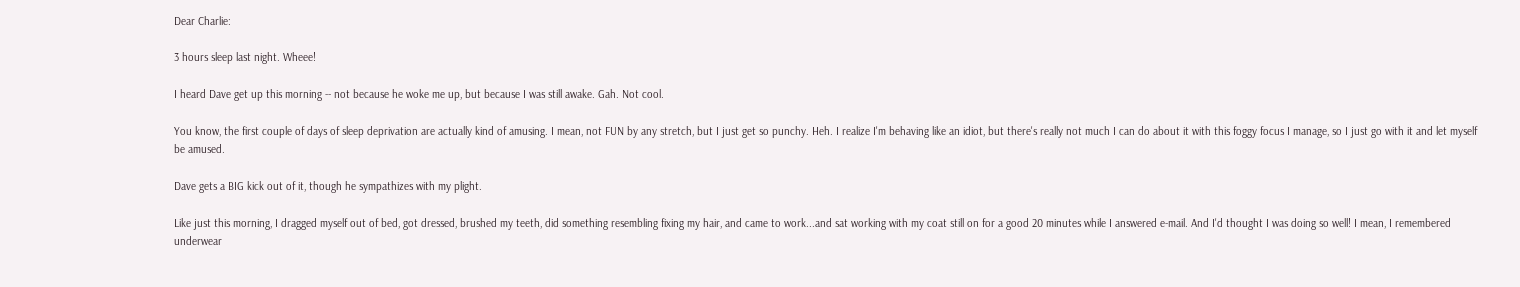Dear Charlie:

3 hours sleep last night. Wheee!

I heard Dave get up this morning -- not because he woke me up, but because I was still awake. Gah. Not cool.

You know, the first couple of days of sleep deprivation are actually kind of amusing. I mean, not FUN by any stretch, but I just get so punchy. Heh. I realize I'm behaving like an idiot, but there's really not much I can do about it with this foggy focus I manage, so I just go with it and let myself be amused.

Dave gets a BIG kick out of it, though he sympathizes with my plight.

Like just this morning, I dragged myself out of bed, got dressed, brushed my teeth, did something resembling fixing my hair, and came to work...and sat working with my coat still on for a good 20 minutes while I answered e-mail. And I'd thought I was doing so well! I mean, I remembered underwear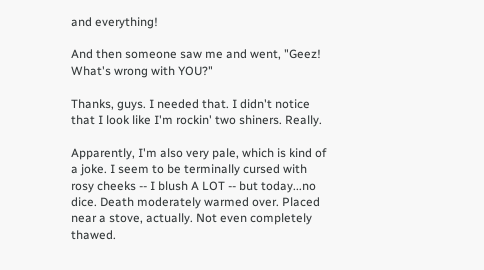and everything!

And then someone saw me and went, "Geez! What's wrong with YOU?"

Thanks, guys. I needed that. I didn't notice that I look like I'm rockin' two shiners. Really.

Apparently, I'm also very pale, which is kind of a joke. I seem to be terminally cursed with rosy cheeks -- I blush A LOT -- but today...no dice. Death moderately warmed over. Placed near a stove, actually. Not even completely thawed.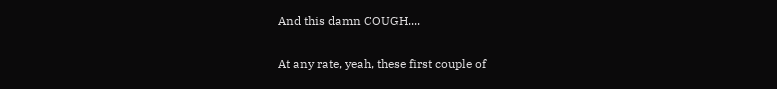And this damn COUGH....

At any rate, yeah, these first couple of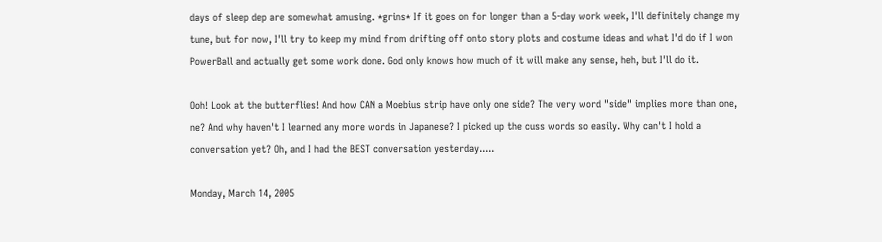days of sleep dep are somewhat amusing. *grins* If it goes on for longer than a 5-day work week, I'll definitely change my tune, but for now, I'll try to keep my mind from drifting off onto story plots and costume ideas and what I'd do if I won PowerBall and actually get some work done. God only knows how much of it will make any sense, heh, but I'll do it.

Ooh! Look at the butterflies! And how CAN a Moebius strip have only one side? The very word "side" implies more than one, ne? And why haven't I learned any more words in Japanese? I picked up the cuss words so easily. Why can't I hold a conversation yet? Oh, and I had the BEST conversation yesterday.....

Monday, March 14, 2005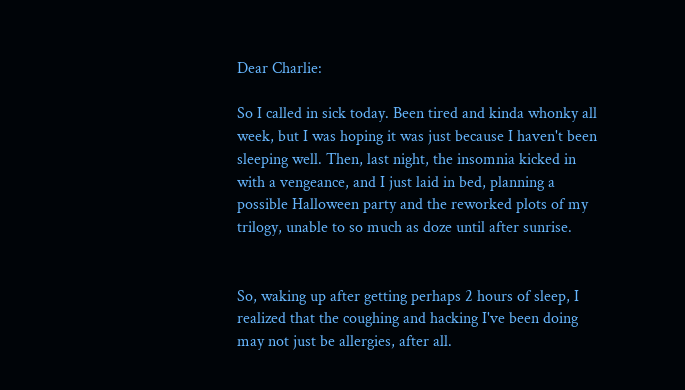Dear Charlie:

So I called in sick today. Been tired and kinda whonky all week, but I was hoping it was just because I haven't been sleeping well. Then, last night, the insomnia kicked in with a vengeance, and I just laid in bed, planning a possible Halloween party and the reworked plots of my trilogy, unable to so much as doze until after sunrise.


So, waking up after getting perhaps 2 hours of sleep, I realized that the coughing and hacking I've been doing may not just be allergies, after all.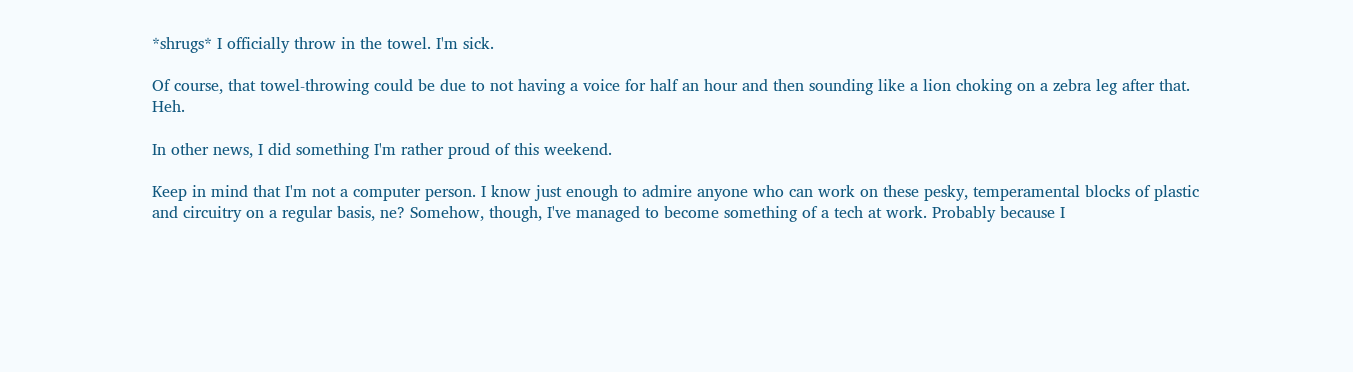*shrugs* I officially throw in the towel. I'm sick.

Of course, that towel-throwing could be due to not having a voice for half an hour and then sounding like a lion choking on a zebra leg after that. Heh.

In other news, I did something I'm rather proud of this weekend.

Keep in mind that I'm not a computer person. I know just enough to admire anyone who can work on these pesky, temperamental blocks of plastic and circuitry on a regular basis, ne? Somehow, though, I've managed to become something of a tech at work. Probably because I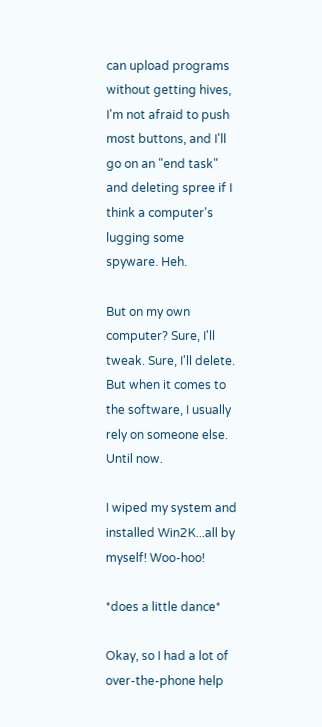can upload programs without getting hives, I'm not afraid to push most buttons, and I'll go on an "end task" and deleting spree if I think a computer's lugging some spyware. Heh.

But on my own computer? Sure, I'll tweak. Sure, I'll delete. But when it comes to the software, I usually rely on someone else. Until now.

I wiped my system and installed Win2K...all by myself! Woo-hoo!

*does a little dance*

Okay, so I had a lot of over-the-phone help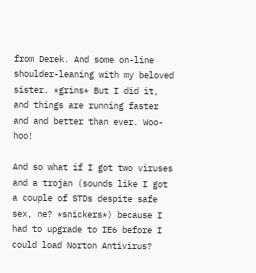from Derek. And some on-line shoulder-leaning with my beloved sister. *grins* But I did it, and things are running faster and and better than ever. Woo-hoo!

And so what if I got two viruses and a trojan (sounds like I got a couple of STDs despite safe sex, ne? *snickers*) because I had to upgrade to IE6 before I could load Norton Antivirus?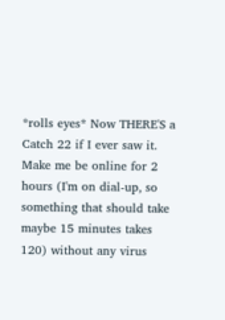*rolls eyes* Now THERE'S a Catch 22 if I ever saw it. Make me be online for 2 hours (I'm on dial-up, so something that should take maybe 15 minutes takes 120) without any virus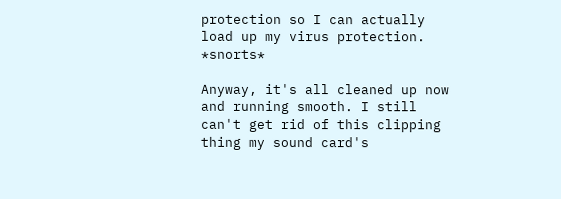protection so I can actually load up my virus protection. *snorts*

Anyway, it's all cleaned up now and running smooth. I still can't get rid of this clipping thing my sound card's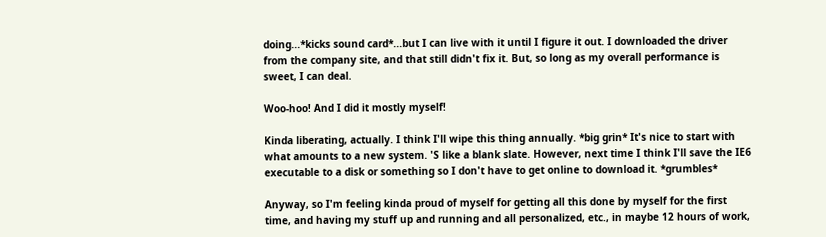doing...*kicks sound card*...but I can live with it until I figure it out. I downloaded the driver from the company site, and that still didn't fix it. But, so long as my overall performance is sweet, I can deal.

Woo-hoo! And I did it mostly myself!

Kinda liberating, actually. I think I'll wipe this thing annually. *big grin* It's nice to start with what amounts to a new system. 'S like a blank slate. However, next time I think I'll save the IE6 executable to a disk or something so I don't have to get online to download it. *grumbles*

Anyway, so I'm feeling kinda proud of myself for getting all this done by myself for the first time, and having my stuff up and running and all personalized, etc., in maybe 12 hours of work,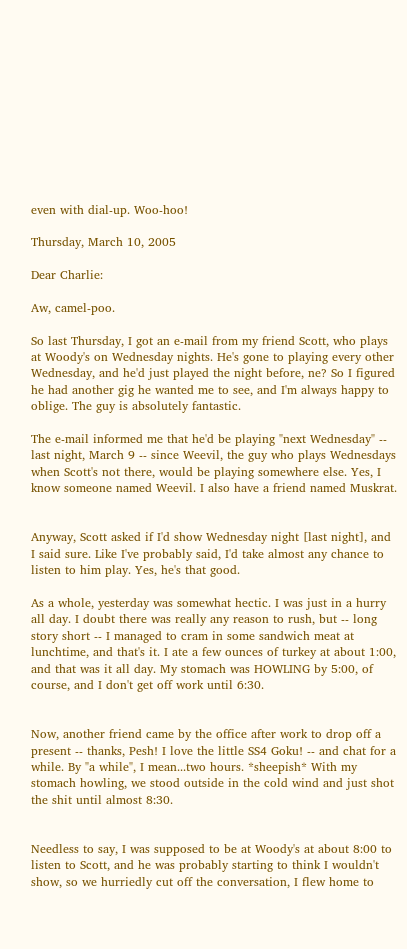even with dial-up. Woo-hoo!

Thursday, March 10, 2005

Dear Charlie:

Aw, camel-poo.

So last Thursday, I got an e-mail from my friend Scott, who plays at Woody's on Wednesday nights. He's gone to playing every other Wednesday, and he'd just played the night before, ne? So I figured he had another gig he wanted me to see, and I'm always happy to oblige. The guy is absolutely fantastic.

The e-mail informed me that he'd be playing "next Wednesday" -- last night, March 9 -- since Weevil, the guy who plays Wednesdays when Scott's not there, would be playing somewhere else. Yes, I know someone named Weevil. I also have a friend named Muskrat.


Anyway, Scott asked if I'd show Wednesday night [last night], and I said sure. Like I've probably said, I'd take almost any chance to listen to him play. Yes, he's that good.

As a whole, yesterday was somewhat hectic. I was just in a hurry all day. I doubt there was really any reason to rush, but -- long story short -- I managed to cram in some sandwich meat at lunchtime, and that's it. I ate a few ounces of turkey at about 1:00, and that was it all day. My stomach was HOWLING by 5:00, of course, and I don't get off work until 6:30.


Now, another friend came by the office after work to drop off a present -- thanks, Pesh! I love the little SS4 Goku! -- and chat for a while. By "a while", I mean...two hours. *sheepish* With my stomach howling, we stood outside in the cold wind and just shot the shit until almost 8:30.


Needless to say, I was supposed to be at Woody's at about 8:00 to listen to Scott, and he was probably starting to think I wouldn't show, so we hurriedly cut off the conversation, I flew home to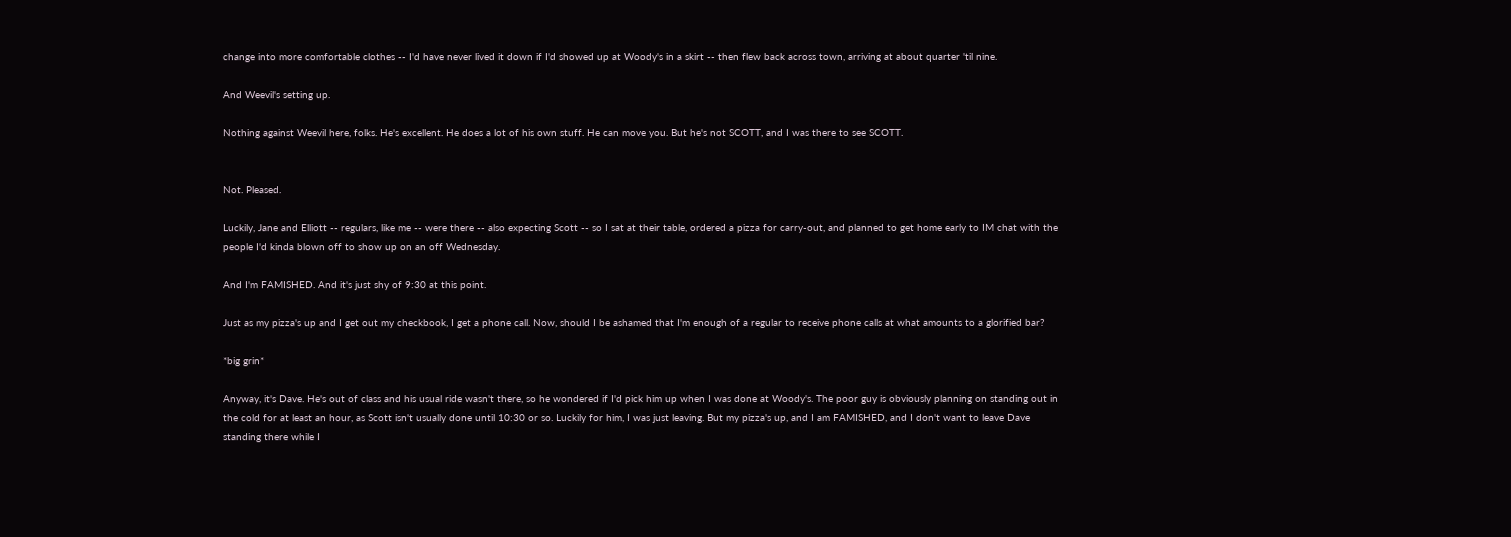change into more comfortable clothes -- I'd have never lived it down if I'd showed up at Woody's in a skirt -- then flew back across town, arriving at about quarter 'til nine.

And Weevil's setting up.

Nothing against Weevil here, folks. He's excellent. He does a lot of his own stuff. He can move you. But he's not SCOTT, and I was there to see SCOTT.


Not. Pleased.

Luckily, Jane and Elliott -- regulars, like me -- were there -- also expecting Scott -- so I sat at their table, ordered a pizza for carry-out, and planned to get home early to IM chat with the people I'd kinda blown off to show up on an off Wednesday.

And I'm FAMISHED. And it's just shy of 9:30 at this point.

Just as my pizza's up and I get out my checkbook, I get a phone call. Now, should I be ashamed that I'm enough of a regular to receive phone calls at what amounts to a glorified bar?

*big grin*

Anyway, it's Dave. He's out of class and his usual ride wasn't there, so he wondered if I'd pick him up when I was done at Woody's. The poor guy is obviously planning on standing out in the cold for at least an hour, as Scott isn't usually done until 10:30 or so. Luckily for him, I was just leaving. But my pizza's up, and I am FAMISHED, and I don't want to leave Dave standing there while I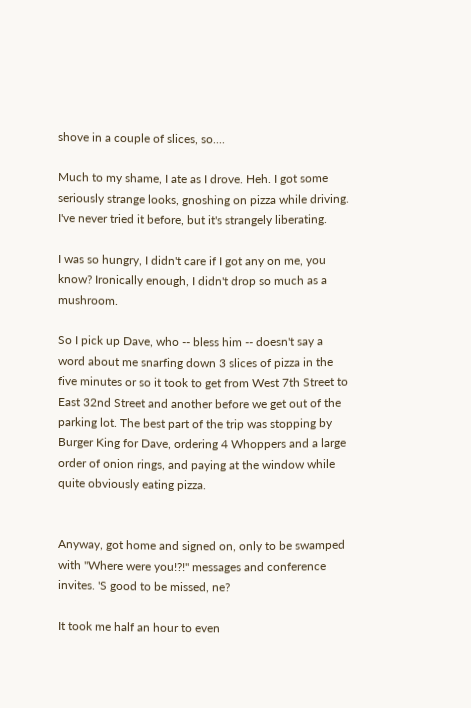shove in a couple of slices, so....

Much to my shame, I ate as I drove. Heh. I got some seriously strange looks, gnoshing on pizza while driving. I've never tried it before, but it's strangely liberating.

I was so hungry, I didn't care if I got any on me, you know? Ironically enough, I didn't drop so much as a mushroom.

So I pick up Dave, who -- bless him -- doesn't say a word about me snarfing down 3 slices of pizza in the five minutes or so it took to get from West 7th Street to East 32nd Street and another before we get out of the parking lot. The best part of the trip was stopping by Burger King for Dave, ordering 4 Whoppers and a large order of onion rings, and paying at the window while quite obviously eating pizza.


Anyway, got home and signed on, only to be swamped with "Where were you!?!" messages and conference invites. 'S good to be missed, ne?

It took me half an hour to even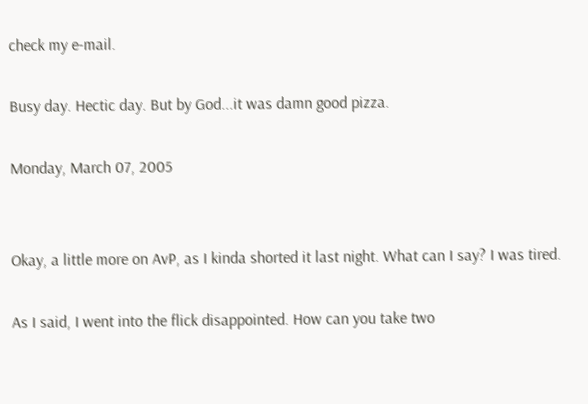check my e-mail.

Busy day. Hectic day. But by God...it was damn good pizza.

Monday, March 07, 2005


Okay, a little more on AvP, as I kinda shorted it last night. What can I say? I was tired.

As I said, I went into the flick disappointed. How can you take two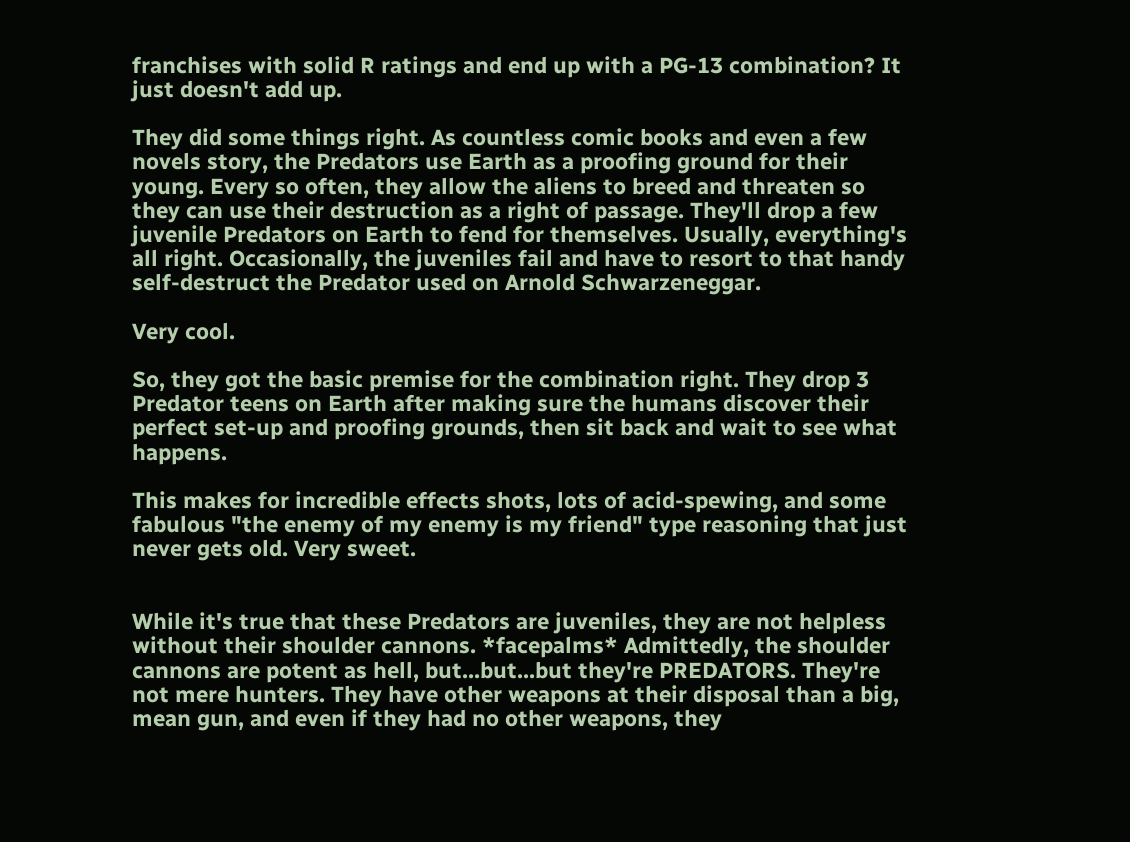franchises with solid R ratings and end up with a PG-13 combination? It just doesn't add up.

They did some things right. As countless comic books and even a few novels story, the Predators use Earth as a proofing ground for their young. Every so often, they allow the aliens to breed and threaten so they can use their destruction as a right of passage. They'll drop a few juvenile Predators on Earth to fend for themselves. Usually, everything's all right. Occasionally, the juveniles fail and have to resort to that handy self-destruct the Predator used on Arnold Schwarzeneggar.

Very cool.

So, they got the basic premise for the combination right. They drop 3 Predator teens on Earth after making sure the humans discover their perfect set-up and proofing grounds, then sit back and wait to see what happens.

This makes for incredible effects shots, lots of acid-spewing, and some fabulous "the enemy of my enemy is my friend" type reasoning that just never gets old. Very sweet.


While it's true that these Predators are juveniles, they are not helpless without their shoulder cannons. *facepalms* Admittedly, the shoulder cannons are potent as hell, but...but...but they're PREDATORS. They're not mere hunters. They have other weapons at their disposal than a big, mean gun, and even if they had no other weapons, they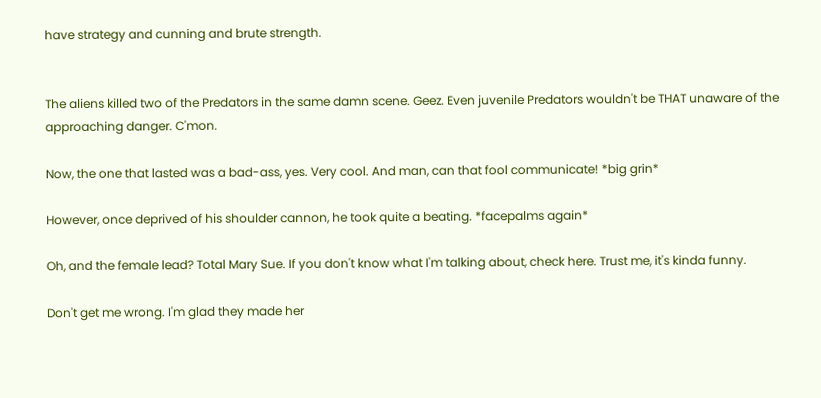have strategy and cunning and brute strength.


The aliens killed two of the Predators in the same damn scene. Geez. Even juvenile Predators wouldn't be THAT unaware of the approaching danger. C'mon.

Now, the one that lasted was a bad-ass, yes. Very cool. And man, can that fool communicate! *big grin*

However, once deprived of his shoulder cannon, he took quite a beating. *facepalms again*

Oh, and the female lead? Total Mary Sue. If you don't know what I'm talking about, check here. Trust me, it's kinda funny.

Don't get me wrong. I'm glad they made her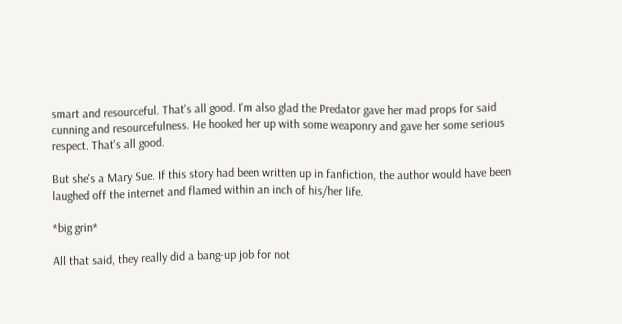smart and resourceful. That's all good. I'm also glad the Predator gave her mad props for said cunning and resourcefulness. He hooked her up with some weaponry and gave her some serious respect. That's all good.

But she's a Mary Sue. If this story had been written up in fanfiction, the author would have been laughed off the internet and flamed within an inch of his/her life.

*big grin*

All that said, they really did a bang-up job for not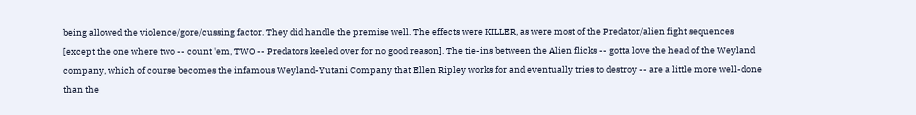being allowed the violence/gore/cussing factor. They did handle the premise well. The effects were KILLER, as were most of the Predator/alien fight sequences [except the one where two -- count 'em, TWO -- Predators keeled over for no good reason]. The tie-ins between the Alien flicks -- gotta love the head of the Weyland company, which of course becomes the infamous Weyland-Yutani Company that Ellen Ripley works for and eventually tries to destroy -- are a little more well-done than the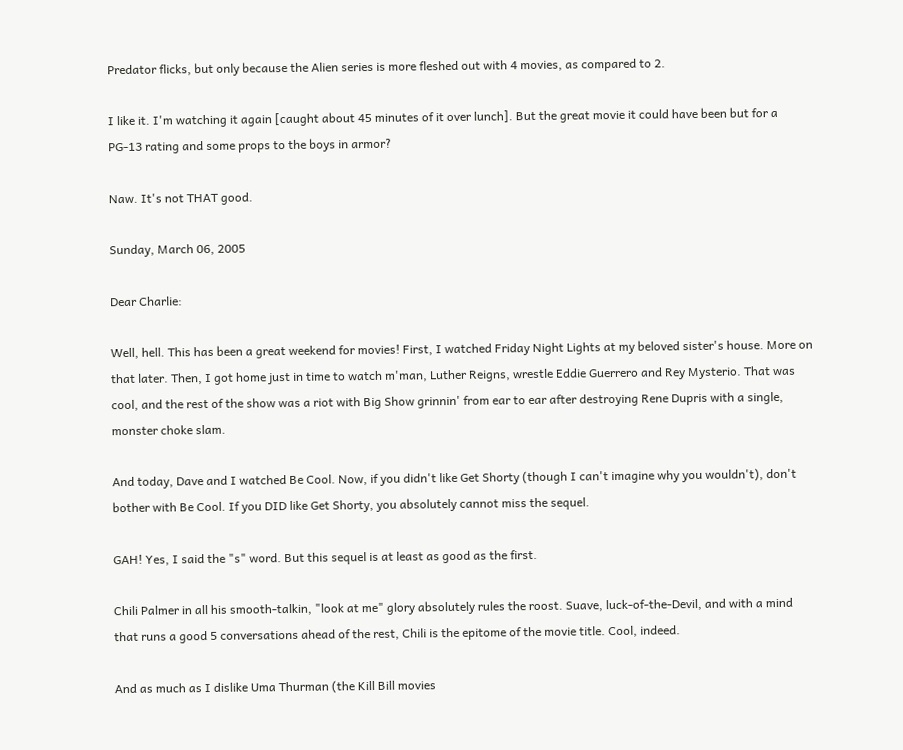Predator flicks, but only because the Alien series is more fleshed out with 4 movies, as compared to 2.

I like it. I'm watching it again [caught about 45 minutes of it over lunch]. But the great movie it could have been but for a PG-13 rating and some props to the boys in armor?

Naw. It's not THAT good.

Sunday, March 06, 2005

Dear Charlie:

Well, hell. This has been a great weekend for movies! First, I watched Friday Night Lights at my beloved sister's house. More on that later. Then, I got home just in time to watch m'man, Luther Reigns, wrestle Eddie Guerrero and Rey Mysterio. That was cool, and the rest of the show was a riot with Big Show grinnin' from ear to ear after destroying Rene Dupris with a single, monster choke slam.

And today, Dave and I watched Be Cool. Now, if you didn't like Get Shorty (though I can't imagine why you wouldn't), don't bother with Be Cool. If you DID like Get Shorty, you absolutely cannot miss the sequel.

GAH! Yes, I said the "s" word. But this sequel is at least as good as the first.

Chili Palmer in all his smooth-talkin, "look at me" glory absolutely rules the roost. Suave, luck-of-the-Devil, and with a mind that runs a good 5 conversations ahead of the rest, Chili is the epitome of the movie title. Cool, indeed.

And as much as I dislike Uma Thurman (the Kill Bill movies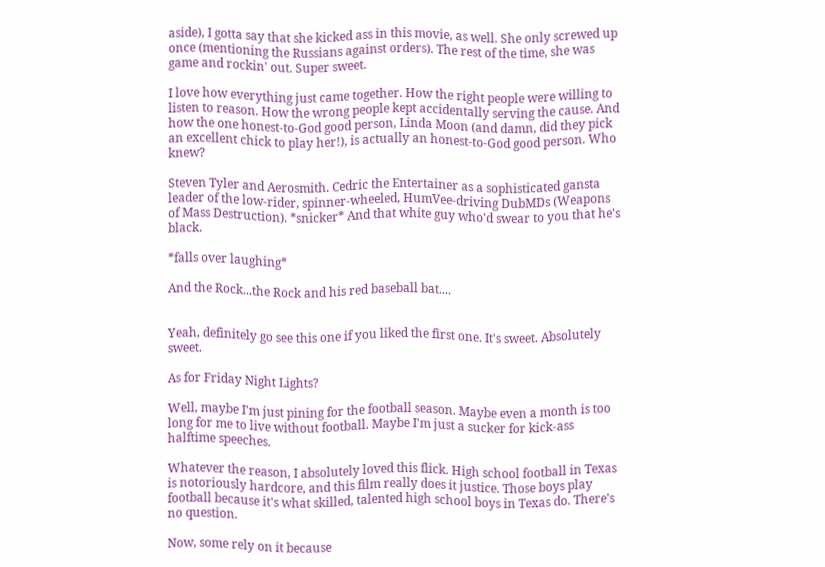aside), I gotta say that she kicked ass in this movie, as well. She only screwed up once (mentioning the Russians against orders). The rest of the time, she was game and rockin' out. Super sweet.

I love how everything just came together. How the right people were willing to listen to reason. How the wrong people kept accidentally serving the cause. And how the one honest-to-God good person, Linda Moon (and damn, did they pick an excellent chick to play her!), is actually an honest-to-God good person. Who knew?

Steven Tyler and Aerosmith. Cedric the Entertainer as a sophisticated gansta leader of the low-rider, spinner-wheeled, HumVee-driving DubMDs (Weapons of Mass Destruction). *snicker* And that white guy who'd swear to you that he's black.

*falls over laughing*

And the Rock...the Rock and his red baseball bat....


Yeah, definitely go see this one if you liked the first one. It's sweet. Absolutely sweet.

As for Friday Night Lights?

Well, maybe I'm just pining for the football season. Maybe even a month is too long for me to live without football. Maybe I'm just a sucker for kick-ass halftime speeches.

Whatever the reason, I absolutely loved this flick. High school football in Texas is notoriously hardcore, and this film really does it justice. Those boys play football because it's what skilled, talented high school boys in Texas do. There's no question.

Now, some rely on it because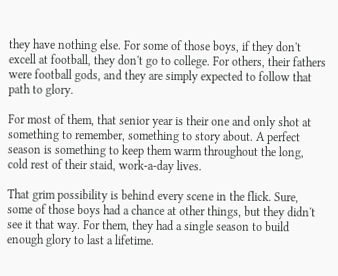they have nothing else. For some of those boys, if they don't excell at football, they don't go to college. For others, their fathers were football gods, and they are simply expected to follow that path to glory.

For most of them, that senior year is their one and only shot at something to remember, something to story about. A perfect season is something to keep them warm throughout the long, cold rest of their staid, work-a-day lives.

That grim possibility is behind every scene in the flick. Sure, some of those boys had a chance at other things, but they didn't see it that way. For them, they had a single season to build enough glory to last a lifetime.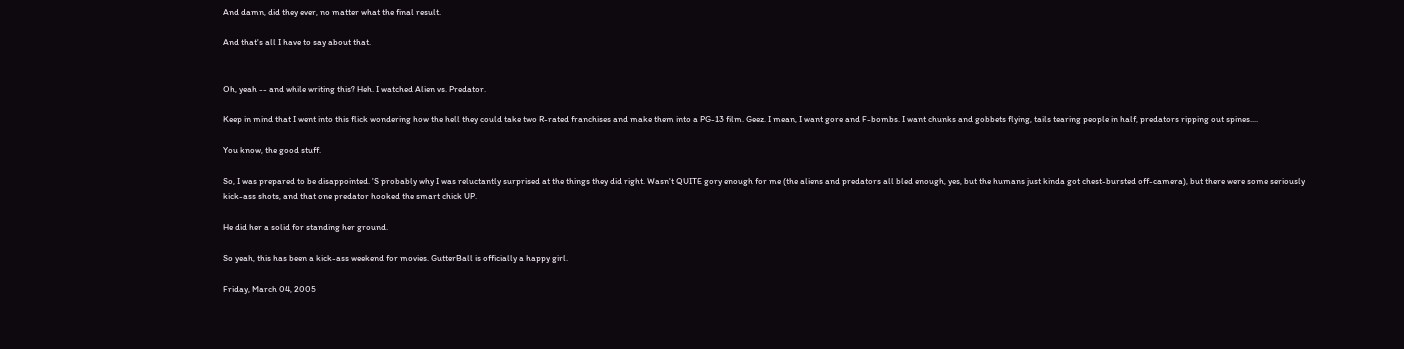And damn, did they ever, no matter what the final result.

And that's all I have to say about that.


Oh, yeah -- and while writing this? Heh. I watched Alien vs. Predator.

Keep in mind that I went into this flick wondering how the hell they could take two R-rated franchises and make them into a PG-13 film. Geez. I mean, I want gore and F-bombs. I want chunks and gobbets flying, tails tearing people in half, predators ripping out spines....

You know, the good stuff.

So, I was prepared to be disappointed. 'S probably why I was reluctantly surprised at the things they did right. Wasn't QUITE gory enough for me (the aliens and predators all bled enough, yes, but the humans just kinda got chest-bursted off-camera), but there were some seriously kick-ass shots, and that one predator hooked the smart chick UP.

He did her a solid for standing her ground.

So yeah, this has been a kick-ass weekend for movies. GutterBall is officially a happy girl.

Friday, March 04, 2005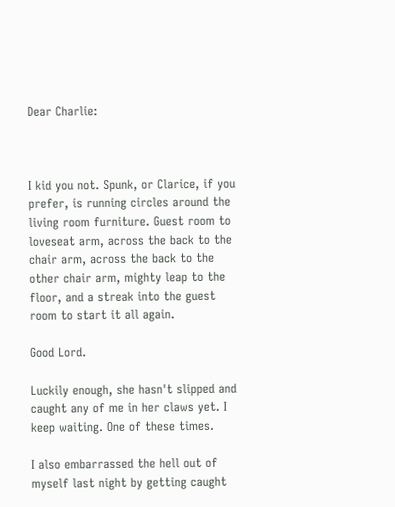Dear Charlie:



I kid you not. Spunk, or Clarice, if you prefer, is running circles around the living room furniture. Guest room to loveseat arm, across the back to the chair arm, across the back to the other chair arm, mighty leap to the floor, and a streak into the guest room to start it all again.

Good Lord.

Luckily enough, she hasn't slipped and caught any of me in her claws yet. I keep waiting. One of these times.

I also embarrassed the hell out of myself last night by getting caught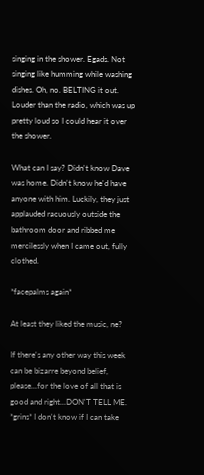singing in the shower. Egads. Not singing like humming while washing dishes. Oh, no. BELTING it out. Louder than the radio, which was up pretty loud so I could hear it over the shower.

What can I say? Didn't know Dave was home. Didn't know he'd have anyone with him. Luckily, they just applauded racuously outside the bathroom door and ribbed me mercilessly when I came out, fully clothed.

*facepalms again*

At least they liked the music, ne?

If there's any other way this week can be bizarre beyond belief, please...for the love of all that is good and right...DON'T TELL ME. *grins* I don't know if I can take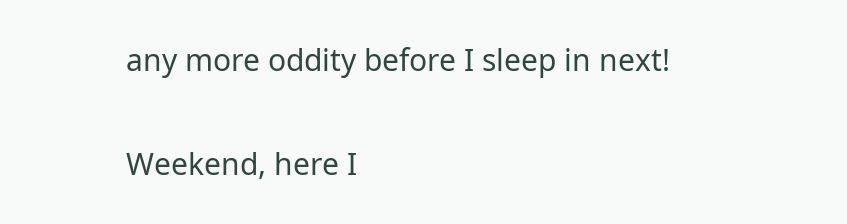any more oddity before I sleep in next!

Weekend, here I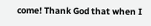come! Thank God that when I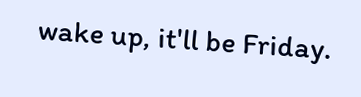wake up, it'll be Friday.